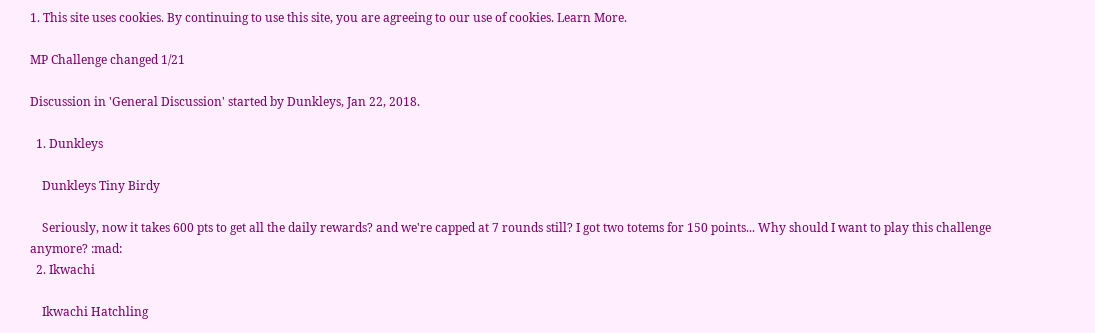1. This site uses cookies. By continuing to use this site, you are agreeing to our use of cookies. Learn More.

MP Challenge changed 1/21

Discussion in 'General Discussion' started by Dunkleys, Jan 22, 2018.

  1. Dunkleys

    Dunkleys Tiny Birdy

    Seriously, now it takes 600 pts to get all the daily rewards? and we're capped at 7 rounds still? I got two totems for 150 points... Why should I want to play this challenge anymore? :mad:
  2. Ikwachi

    Ikwachi Hatchling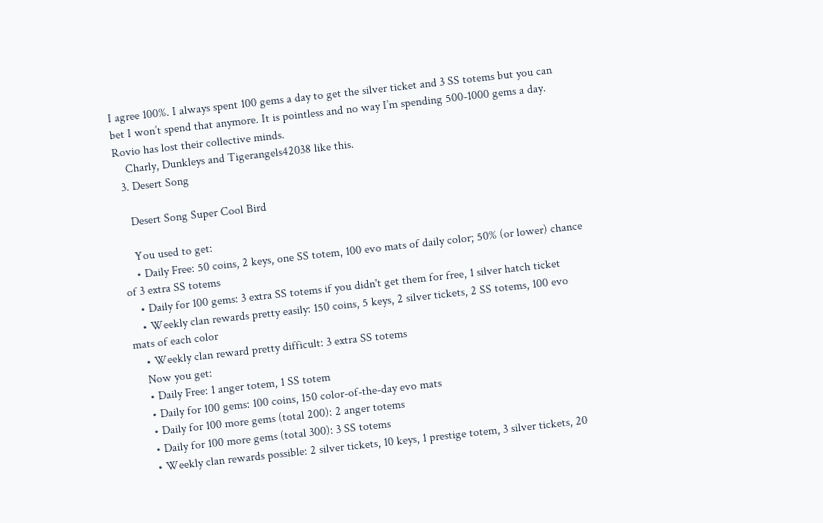I agree 100%. I always spent 100 gems a day to get the silver ticket and 3 SS totems but you can bet I won’t spend that anymore. It is pointless and no way I’m spending 500-1000 gems a day. Rovio has lost their collective minds.
    Charly, Dunkleys and Tigerangels42038 like this.
  3. Desert Song

    Desert Song Super Cool Bird

    You used to get:
    • Daily Free: 50 coins, 2 keys, one SS totem, 100 evo mats of daily color; 50% (or lower) chance of 3 extra SS totems
    • Daily for 100 gems: 3 extra SS totems if you didn't get them for free, 1 silver hatch ticket
    • Weekly clan rewards pretty easily: 150 coins, 5 keys, 2 silver tickets, 2 SS totems, 100 evo mats of each color
    • Weekly clan reward pretty difficult: 3 extra SS totems
    Now you get:
    • Daily Free: 1 anger totem, 1 SS totem
    • Daily for 100 gems: 100 coins, 150 color-of-the-day evo mats
    • Daily for 100 more gems (total 200): 2 anger totems
    • Daily for 100 more gems (total 300): 3 SS totems
    • Weekly clan rewards possible: 2 silver tickets, 10 keys, 1 prestige totem, 3 silver tickets, 20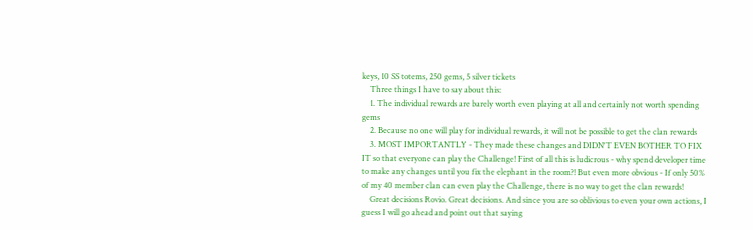keys, 10 SS totems, 250 gems, 5 silver tickets
    Three things I have to say about this:
    1. The individual rewards are barely worth even playing at all and certainly not worth spending gems
    2. Because no one will play for individual rewards, it will not be possible to get the clan rewards
    3. MOST IMPORTANTLY - They made these changes and DIDN'T EVEN BOTHER TO FIX IT so that everyone can play the Challenge! First of all this is ludicrous - why spend developer time to make any changes until you fix the elephant in the room?! But even more obvious - If only 50% of my 40 member clan can even play the Challenge, there is no way to get the clan rewards!
    Great decisions Rovio. Great decisions. And since you are so oblivious to even your own actions, I guess I will go ahead and point out that saying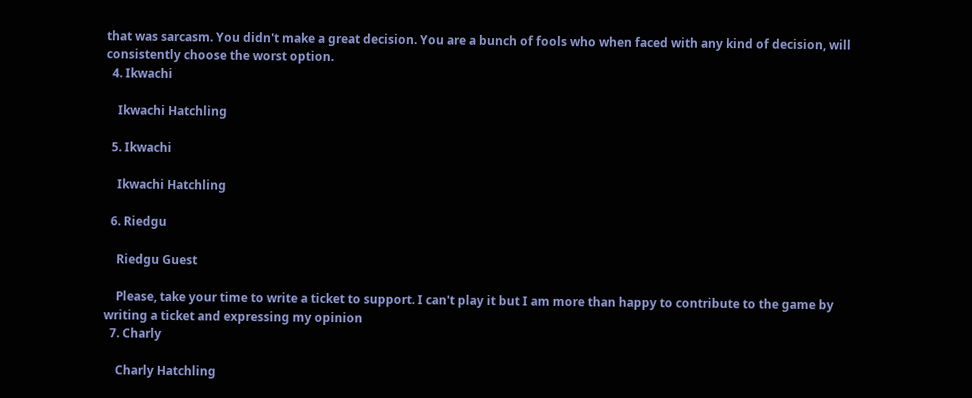that was sarcasm. You didn't make a great decision. You are a bunch of fools who when faced with any kind of decision, will consistently choose the worst option.
  4. Ikwachi

    Ikwachi Hatchling

  5. Ikwachi

    Ikwachi Hatchling

  6. Riedgu

    Riedgu Guest

    Please, take your time to write a ticket to support. I can't play it but I am more than happy to contribute to the game by writing a ticket and expressing my opinion
  7. Charly

    Charly Hatchling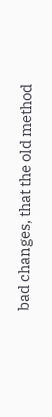bad changes, that the old method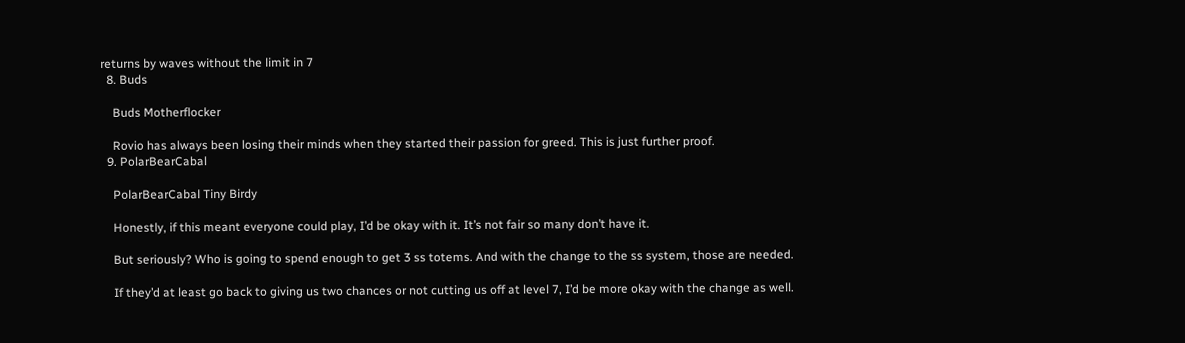returns by waves without the limit in 7
  8. Buds

    Buds Motherflocker

    Rovio has always been losing their minds when they started their passion for greed. This is just further proof.
  9. PolarBearCabal

    PolarBearCabal Tiny Birdy

    Honestly, if this meant everyone could play, I’d be okay with it. It’s not fair so many don’t have it.

    But seriously? Who is going to spend enough to get 3 ss totems. And with the change to the ss system, those are needed.

    If they’d at least go back to giving us two chances or not cutting us off at level 7, I’d be more okay with the change as well.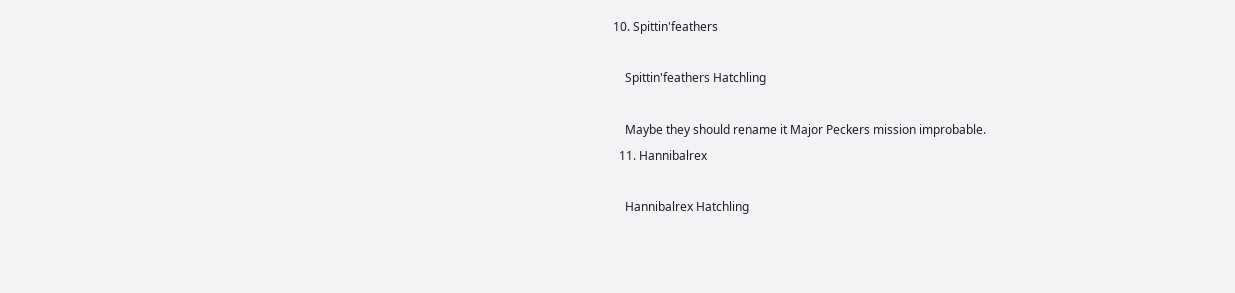10. Spittin'feathers

    Spittin'feathers Hatchling

    Maybe they should rename it Major Peckers mission improbable.
  11. Hannibalrex

    Hannibalrex Hatchling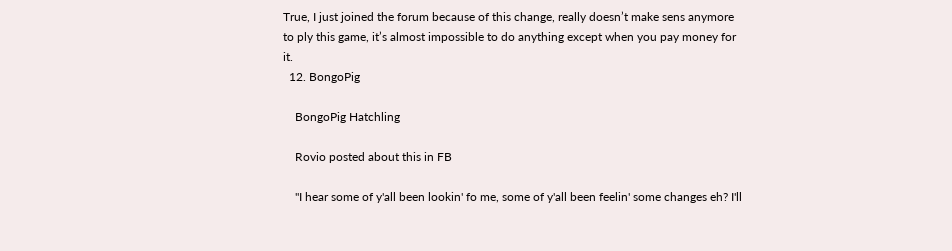True, I just joined the forum because of this change, really doesn’t make sens anymore to ply this game, it’s almost impossible to do anything except when you pay money for it.
  12. BongoPig

    BongoPig Hatchling

    Rovio posted about this in FB

    "I hear some of y'all been lookin' fo me, some of y'all been feelin' some changes eh? I'll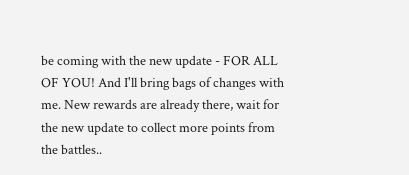be coming with the new update - FOR ALL OF YOU! And I'll bring bags of changes with me. New rewards are already there, wait for the new update to collect more points from the battles..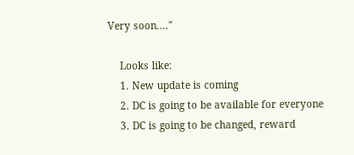Very soon...."

    Looks like:
    1. New update is coming
    2. DC is going to be available for everyone
    3. DC is going to be changed, reward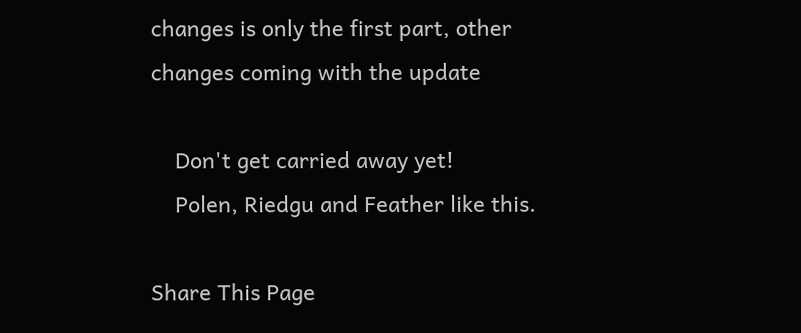changes is only the first part, other changes coming with the update

    Don't get carried away yet!
    Polen, Riedgu and Feather like this.

Share This Page